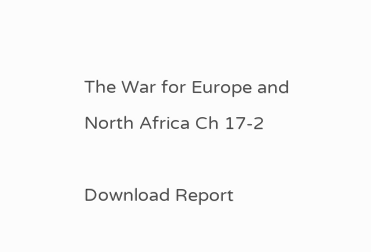The War for Europe and North Africa Ch 17-2

Download Report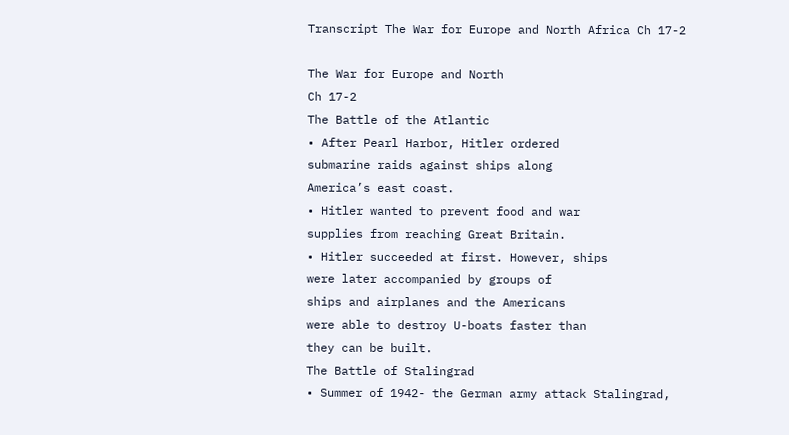Transcript The War for Europe and North Africa Ch 17-2

The War for Europe and North
Ch 17-2
The Battle of the Atlantic
• After Pearl Harbor, Hitler ordered
submarine raids against ships along
America’s east coast.
• Hitler wanted to prevent food and war
supplies from reaching Great Britain.
• Hitler succeeded at first. However, ships
were later accompanied by groups of
ships and airplanes and the Americans
were able to destroy U-boats faster than
they can be built.
The Battle of Stalingrad
• Summer of 1942- the German army attack Stalingrad,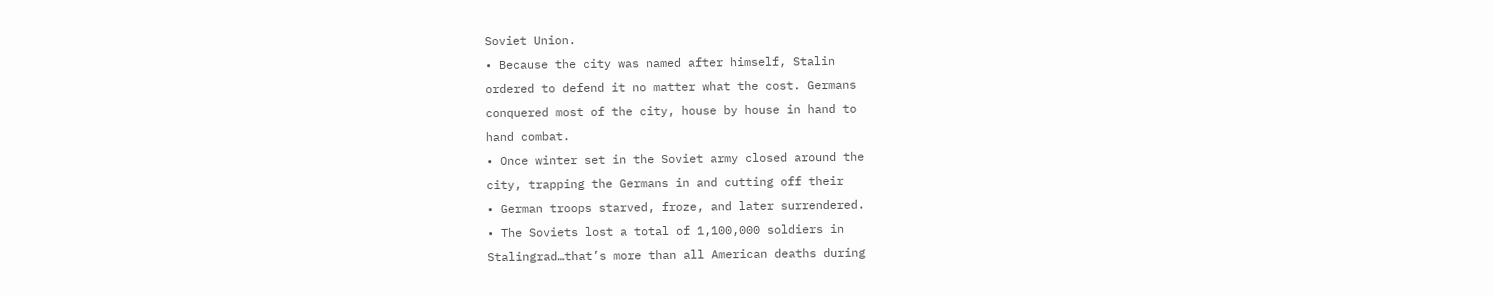Soviet Union.
• Because the city was named after himself, Stalin
ordered to defend it no matter what the cost. Germans
conquered most of the city, house by house in hand to
hand combat.
• Once winter set in the Soviet army closed around the
city, trapping the Germans in and cutting off their
• German troops starved, froze, and later surrendered.
• The Soviets lost a total of 1,100,000 soldiers in
Stalingrad…that’s more than all American deaths during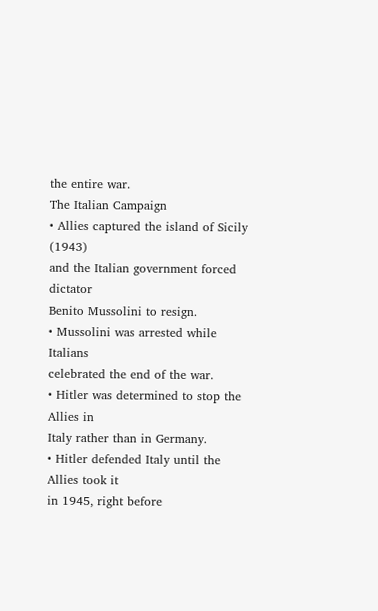the entire war.
The Italian Campaign
• Allies captured the island of Sicily (1943)
and the Italian government forced dictator
Benito Mussolini to resign.
• Mussolini was arrested while Italians
celebrated the end of the war.
• Hitler was determined to stop the Allies in
Italy rather than in Germany.
• Hitler defended Italy until the Allies took it
in 1945, right before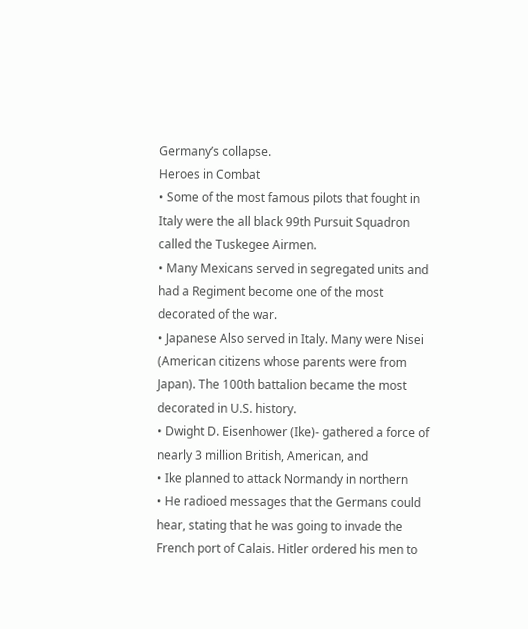Germany’s collapse.
Heroes in Combat
• Some of the most famous pilots that fought in
Italy were the all black 99th Pursuit Squadron
called the Tuskegee Airmen.
• Many Mexicans served in segregated units and
had a Regiment become one of the most
decorated of the war.
• Japanese Also served in Italy. Many were Nisei
(American citizens whose parents were from
Japan). The 100th battalion became the most
decorated in U.S. history.
• Dwight D. Eisenhower (Ike)- gathered a force of
nearly 3 million British, American, and
• Ike planned to attack Normandy in northern
• He radioed messages that the Germans could
hear, stating that he was going to invade the
French port of Calais. Hitler ordered his men to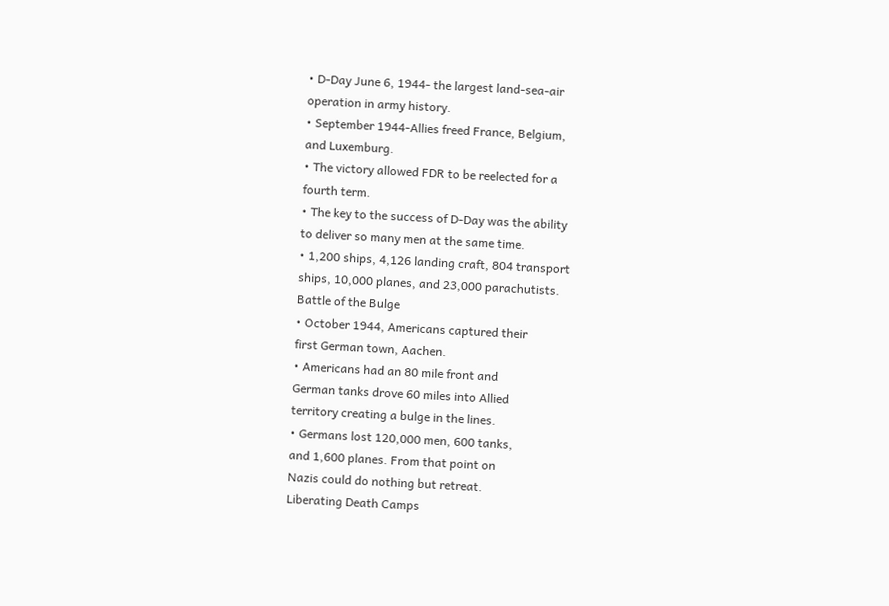• D-Day June 6, 1944- the largest land-sea-air
operation in army history.
• September 1944-Allies freed France, Belgium,
and Luxemburg.
• The victory allowed FDR to be reelected for a
fourth term.
• The key to the success of D-Day was the ability
to deliver so many men at the same time.
• 1,200 ships, 4,126 landing craft, 804 transport
ships, 10,000 planes, and 23,000 parachutists.
Battle of the Bulge
• October 1944, Americans captured their
first German town, Aachen.
• Americans had an 80 mile front and
German tanks drove 60 miles into Allied
territory creating a bulge in the lines.
• Germans lost 120,000 men, 600 tanks,
and 1,600 planes. From that point on
Nazis could do nothing but retreat.
Liberating Death Camps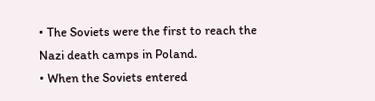• The Soviets were the first to reach the
Nazi death camps in Poland.
• When the Soviets entered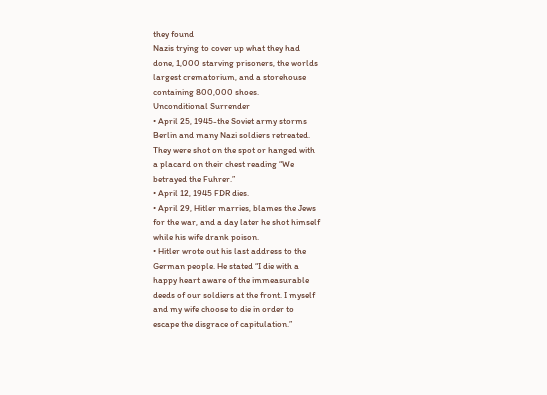they found
Nazis trying to cover up what they had
done, 1,000 starving prisoners, the worlds
largest crematorium, and a storehouse
containing 800,000 shoes.
Unconditional Surrender
• April 25, 1945-the Soviet army storms
Berlin and many Nazi soldiers retreated.
They were shot on the spot or hanged with
a placard on their chest reading “We
betrayed the Fuhrer.”
• April 12, 1945 FDR dies.
• April 29, Hitler marries, blames the Jews
for the war, and a day later he shot himself
while his wife drank poison.
• Hitler wrote out his last address to the
German people. He stated “I die with a
happy heart aware of the immeasurable
deeds of our soldiers at the front. I myself
and my wife choose to die in order to
escape the disgrace of capitulation.”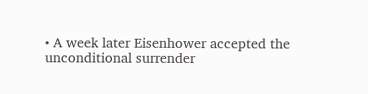• A week later Eisenhower accepted the
unconditional surrender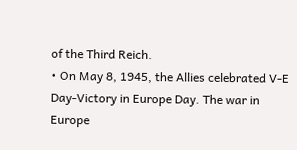of the Third Reich.
• On May 8, 1945, the Allies celebrated V-E
Day-Victory in Europe Day. The war in
Europe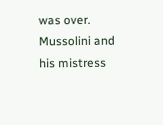was over.
Mussolini and his mistress